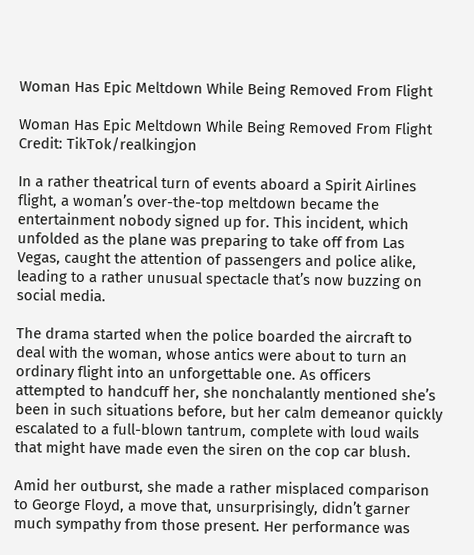Woman Has Epic Meltdown While Being Removed From Flight

Woman Has Epic Meltdown While Being Removed From Flight
Credit: TikTok/realkingjon

In a rather theatrical turn of events aboard a Spirit Airlines flight, a woman’s over-the-top meltdown became the entertainment nobody signed up for. This incident, which unfolded as the plane was preparing to take off from Las Vegas, caught the attention of passengers and police alike, leading to a rather unusual spectacle that’s now buzzing on social media.

The drama started when the police boarded the aircraft to deal with the woman, whose antics were about to turn an ordinary flight into an unforgettable one. As officers attempted to handcuff her, she nonchalantly mentioned she’s been in such situations before, but her calm demeanor quickly escalated to a full-blown tantrum, complete with loud wails that might have made even the siren on the cop car blush.

Amid her outburst, she made a rather misplaced comparison to George Floyd, a move that, unsurprisingly, didn’t garner much sympathy from those present. Her performance was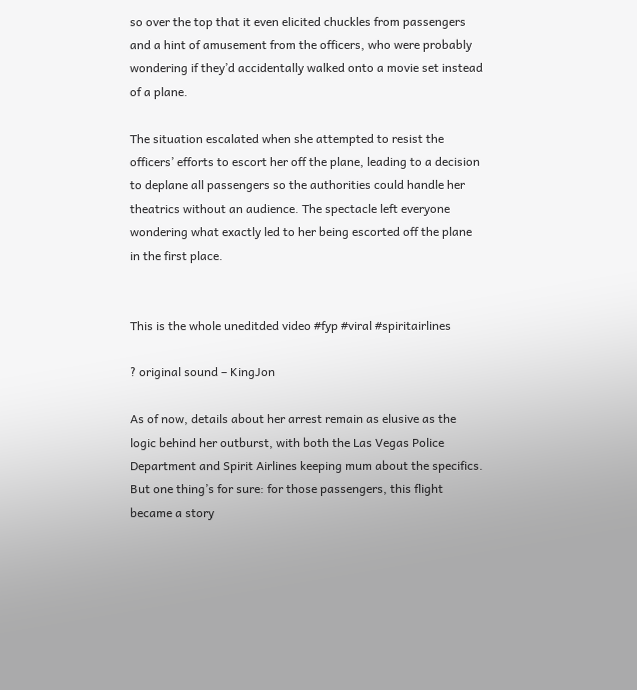so over the top that it even elicited chuckles from passengers and a hint of amusement from the officers, who were probably wondering if they’d accidentally walked onto a movie set instead of a plane.

The situation escalated when she attempted to resist the officers’ efforts to escort her off the plane, leading to a decision to deplane all passengers so the authorities could handle her theatrics without an audience. The spectacle left everyone wondering what exactly led to her being escorted off the plane in the first place.


This is the whole uneditded video #fyp #viral #spiritairlines

? original sound – KingJon

As of now, details about her arrest remain as elusive as the logic behind her outburst, with both the Las Vegas Police Department and Spirit Airlines keeping mum about the specifics. But one thing’s for sure: for those passengers, this flight became a story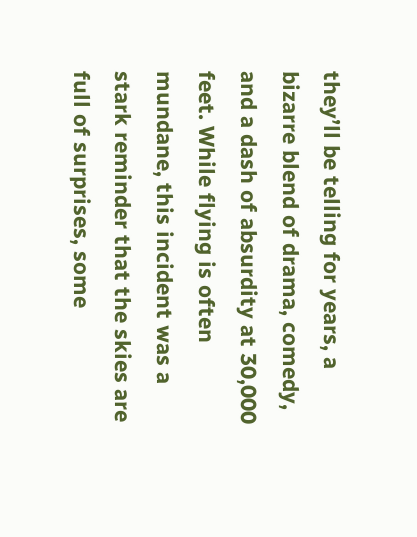they’ll be telling for years, a bizarre blend of drama, comedy, and a dash of absurdity at 30,000 feet. While flying is often mundane, this incident was a stark reminder that the skies are full of surprises, some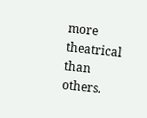more theatrical than others.